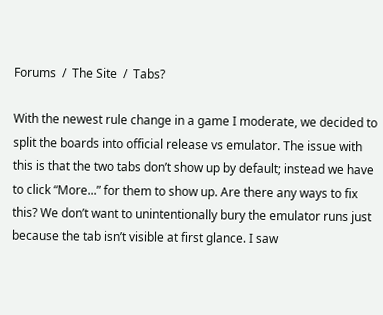Forums  /  The Site  /  Tabs?

With the newest rule change in a game I moderate, we decided to split the boards into official release vs emulator. The issue with this is that the two tabs don’t show up by default; instead we have to click “More...” for them to show up. Are there any ways to fix this? We don’t want to unintentionally bury the emulator runs just because the tab isn’t visible at first glance. I saw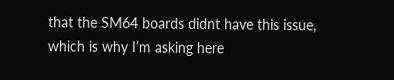that the SM64 boards didnt have this issue, which is why I’m asking here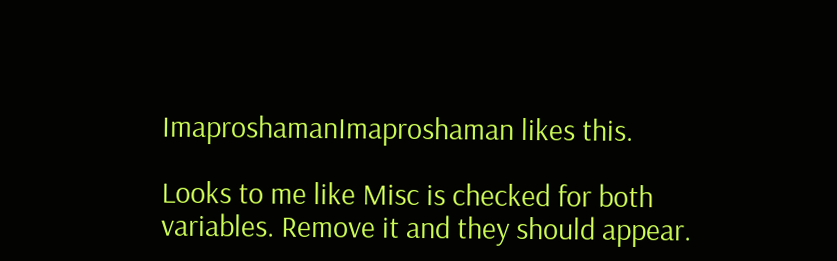ImaproshamanImaproshaman likes this.

Looks to me like Misc is checked for both variables. Remove it and they should appear.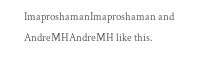ImaproshamanImaproshaman and AndreMHAndreMH like this.